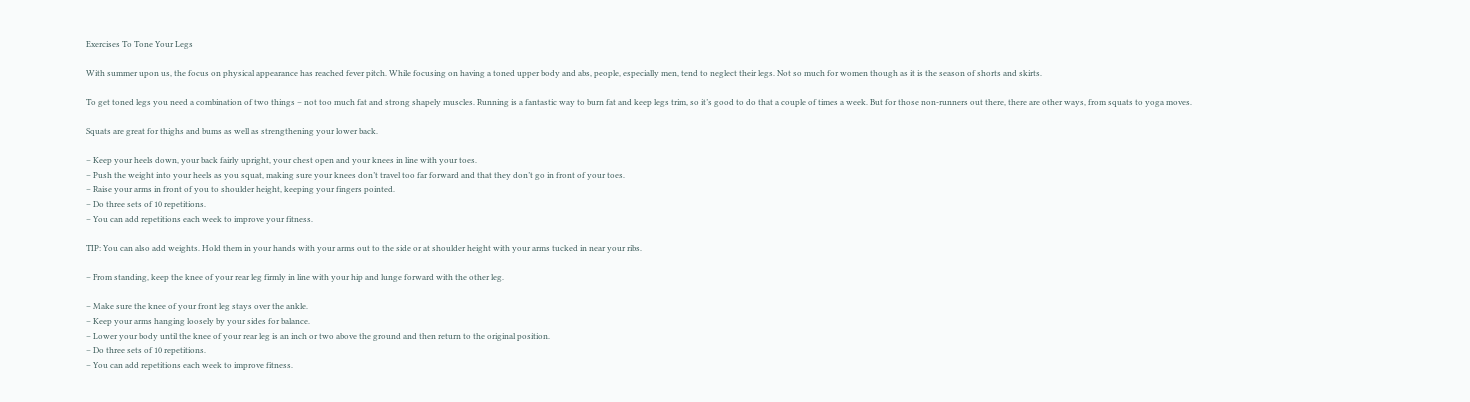Exercises To Tone Your Legs

With summer upon us, the focus on physical appearance has reached fever pitch. While focusing on having a toned upper body and abs, people, especially men, tend to neglect their legs. Not so much for women though as it is the season of shorts and skirts.

To get toned legs you need a combination of two things – not too much fat and strong shapely muscles. Running is a fantastic way to burn fat and keep legs trim, so it’s good to do that a couple of times a week. But for those non-runners out there, there are other ways, from squats to yoga moves.

Squats are great for thighs and bums as well as strengthening your lower back.

– Keep your heels down, your back fairly upright, your chest open and your knees in line with your toes.
– Push the weight into your heels as you squat, making sure your knees don’t travel too far forward and that they don’t go in front of your toes.
– Raise your arms in front of you to shoulder height, keeping your fingers pointed.
– Do three sets of 10 repetitions.
– You can add repetitions each week to improve your fitness.

TIP: You can also add weights. Hold them in your hands with your arms out to the side or at shoulder height with your arms tucked in near your ribs.

– From standing, keep the knee of your rear leg firmly in line with your hip and lunge forward with the other leg.

– Make sure the knee of your front leg stays over the ankle.
– Keep your arms hanging loosely by your sides for balance.
– Lower your body until the knee of your rear leg is an inch or two above the ground and then return to the original position.
– Do three sets of 10 repetitions.
– You can add repetitions each week to improve fitness.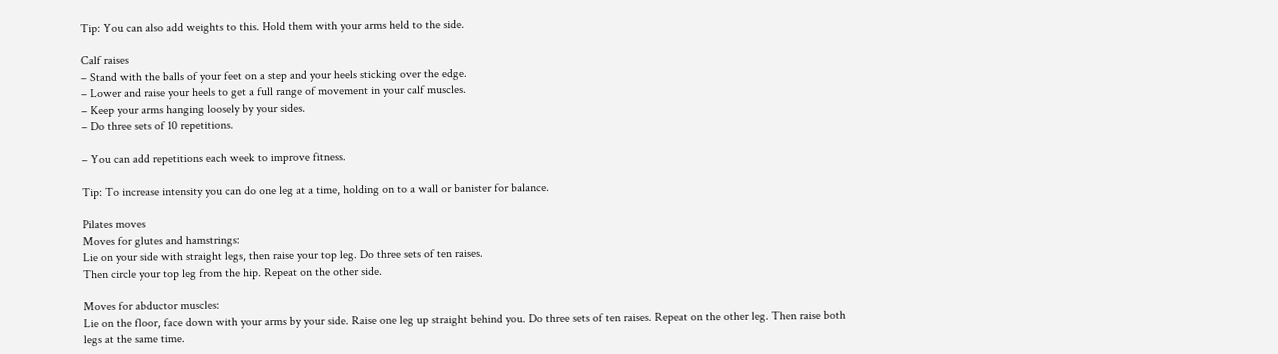Tip: You can also add weights to this. Hold them with your arms held to the side.

Calf raises
– Stand with the balls of your feet on a step and your heels sticking over the edge.
– Lower and raise your heels to get a full range of movement in your calf muscles.
– Keep your arms hanging loosely by your sides.
– Do three sets of 10 repetitions.

– You can add repetitions each week to improve fitness.

Tip: To increase intensity you can do one leg at a time, holding on to a wall or banister for balance.

Pilates moves
Moves for glutes and hamstrings:
Lie on your side with straight legs, then raise your top leg. Do three sets of ten raises.
Then circle your top leg from the hip. Repeat on the other side.

Moves for abductor muscles:
Lie on the floor, face down with your arms by your side. Raise one leg up straight behind you. Do three sets of ten raises. Repeat on the other leg. Then raise both legs at the same time.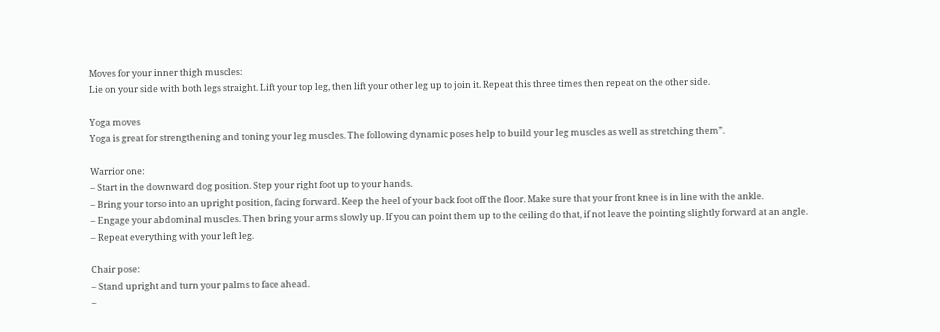Moves for your inner thigh muscles:
Lie on your side with both legs straight. Lift your top leg, then lift your other leg up to join it. Repeat this three times then repeat on the other side.

Yoga moves
Yoga is great for strengthening and toning your leg muscles. The following dynamic poses help to build your leg muscles as well as stretching them”.

Warrior one:
– Start in the downward dog position. Step your right foot up to your hands.
– Bring your torso into an upright position, facing forward. Keep the heel of your back foot off the floor. Make sure that your front knee is in line with the ankle.
– Engage your abdominal muscles. Then bring your arms slowly up. If you can point them up to the ceiling do that, if not leave the pointing slightly forward at an angle.
– Repeat everything with your left leg.

Chair pose:
– Stand upright and turn your palms to face ahead.
–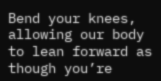Bend your knees, allowing our body to lean forward as though you’re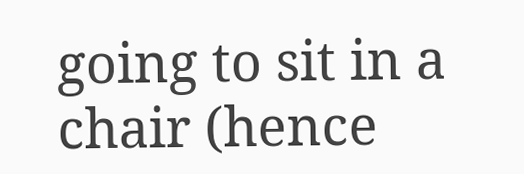going to sit in a chair (hence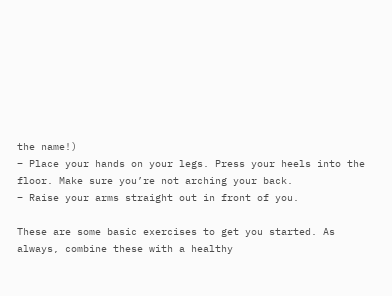the name!)
– Place your hands on your legs. Press your heels into the floor. Make sure you’re not arching your back.
– Raise your arms straight out in front of you.

These are some basic exercises to get you started. As always, combine these with a healthy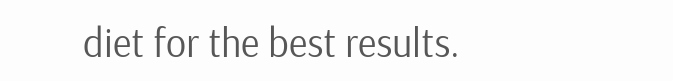diet for the best results.